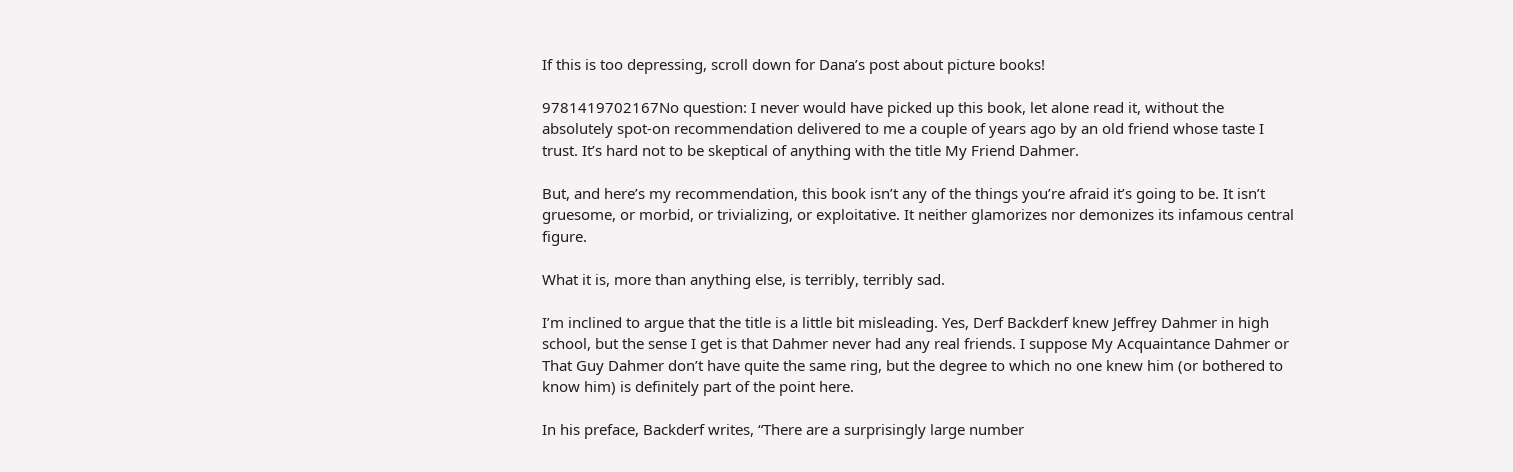If this is too depressing, scroll down for Dana’s post about picture books!

9781419702167No question: I never would have picked up this book, let alone read it, without the absolutely spot-on recommendation delivered to me a couple of years ago by an old friend whose taste I trust. It’s hard not to be skeptical of anything with the title My Friend Dahmer.

But, and here’s my recommendation, this book isn’t any of the things you’re afraid it’s going to be. It isn’t gruesome, or morbid, or trivializing, or exploitative. It neither glamorizes nor demonizes its infamous central figure.

What it is, more than anything else, is terribly, terribly sad.

I’m inclined to argue that the title is a little bit misleading. Yes, Derf Backderf knew Jeffrey Dahmer in high school, but the sense I get is that Dahmer never had any real friends. I suppose My Acquaintance Dahmer or That Guy Dahmer don’t have quite the same ring, but the degree to which no one knew him (or bothered to know him) is definitely part of the point here.

In his preface, Backderf writes, “There are a surprisingly large number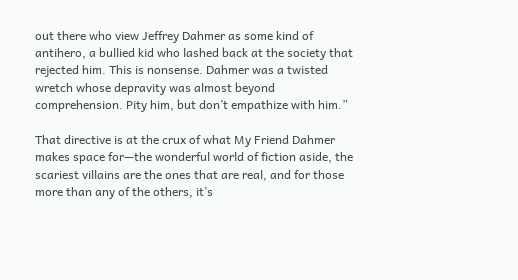out there who view Jeffrey Dahmer as some kind of antihero, a bullied kid who lashed back at the society that rejected him. This is nonsense. Dahmer was a twisted wretch whose depravity was almost beyond comprehension. Pity him, but don’t empathize with him.”

That directive is at the crux of what My Friend Dahmer makes space for—the wonderful world of fiction aside, the scariest villains are the ones that are real, and for those more than any of the others, it’s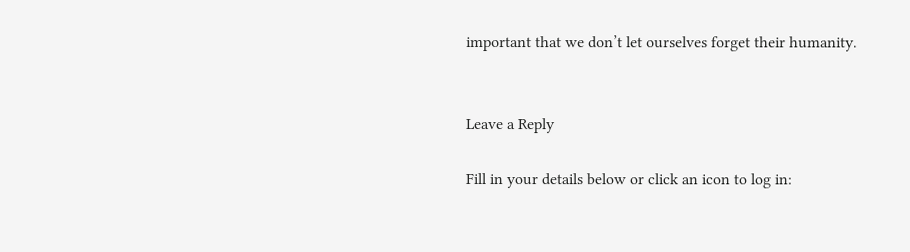important that we don’t let ourselves forget their humanity.


Leave a Reply

Fill in your details below or click an icon to log in: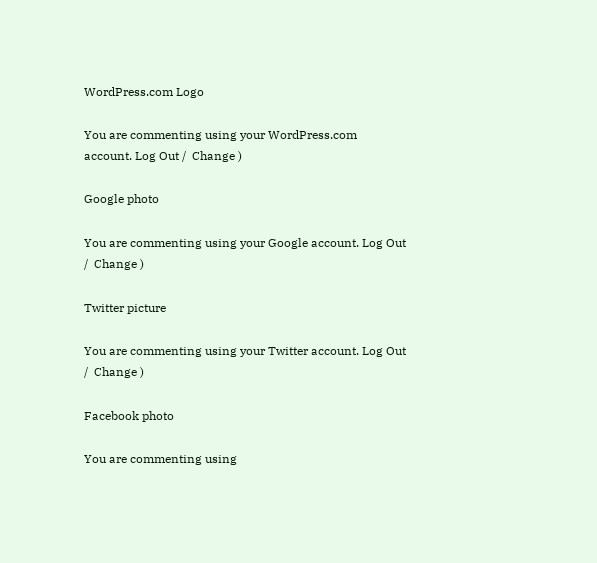WordPress.com Logo

You are commenting using your WordPress.com account. Log Out /  Change )

Google photo

You are commenting using your Google account. Log Out /  Change )

Twitter picture

You are commenting using your Twitter account. Log Out /  Change )

Facebook photo

You are commenting using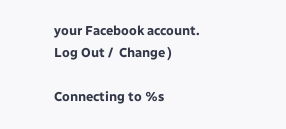your Facebook account. Log Out /  Change )

Connecting to %s